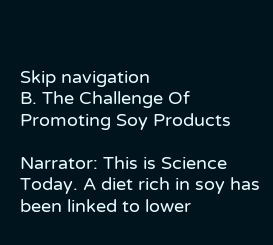Skip navigation
B. The Challenge Of Promoting Soy Products

Narrator: This is Science Today. A diet rich in soy has been linked to lower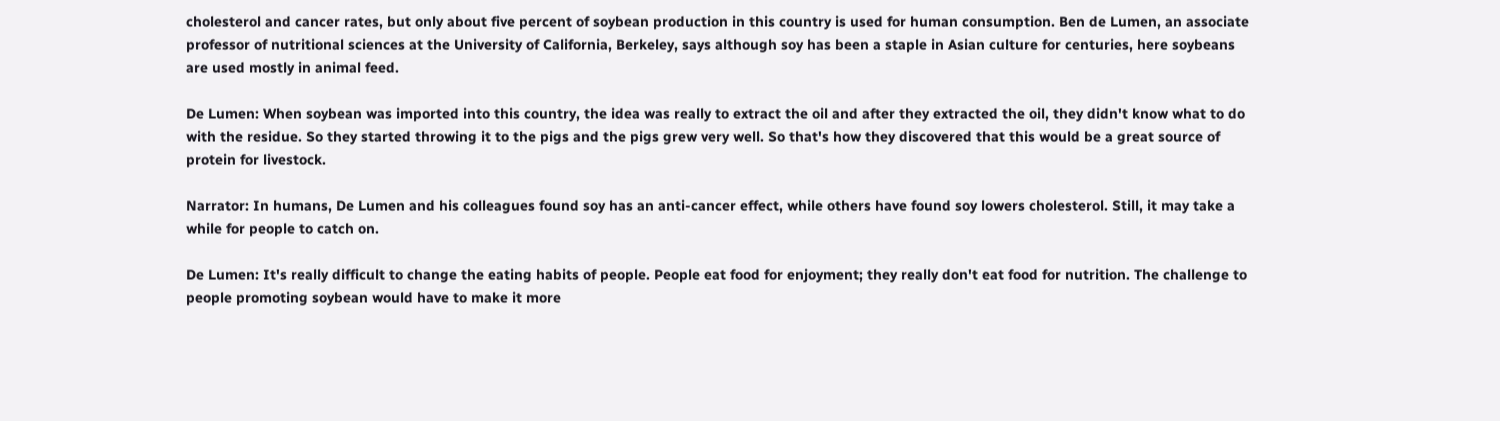cholesterol and cancer rates, but only about five percent of soybean production in this country is used for human consumption. Ben de Lumen, an associate professor of nutritional sciences at the University of California, Berkeley, says although soy has been a staple in Asian culture for centuries, here soybeans are used mostly in animal feed.

De Lumen: When soybean was imported into this country, the idea was really to extract the oil and after they extracted the oil, they didn't know what to do with the residue. So they started throwing it to the pigs and the pigs grew very well. So that's how they discovered that this would be a great source of protein for livestock.

Narrator: In humans, De Lumen and his colleagues found soy has an anti-cancer effect, while others have found soy lowers cholesterol. Still, it may take a while for people to catch on.

De Lumen: It's really difficult to change the eating habits of people. People eat food for enjoyment; they really don't eat food for nutrition. The challenge to people promoting soybean would have to make it more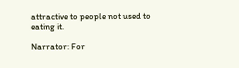attractive to people not used to eating it.

Narrator: For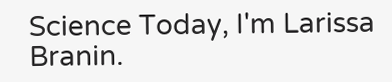Science Today, I'm Larissa Branin.